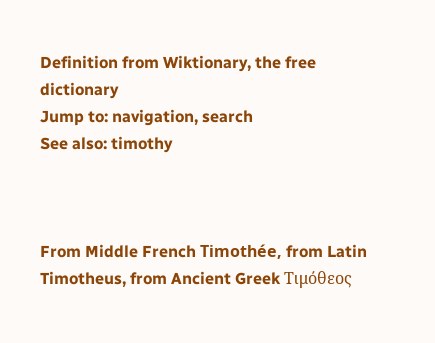Definition from Wiktionary, the free dictionary
Jump to: navigation, search
See also: timothy



From Middle French Timothée, from Latin Timotheus, from Ancient Greek Τιμόθεος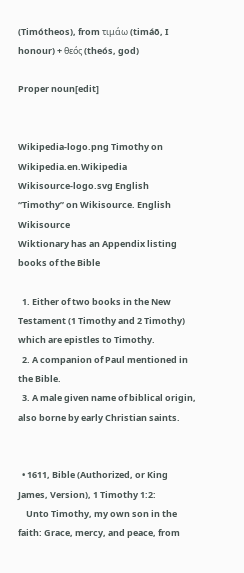(Timótheos), from τιμάω (timáō, I honour) + θεός (theós, god)

Proper noun[edit]


Wikipedia-logo.png Timothy on Wikipedia.en.Wikipedia
Wikisource-logo.svg English  “Timothy” on Wikisource. English Wikisource
Wiktionary has an Appendix listing books of the Bible

  1. Either of two books in the New Testament (1 Timothy and 2 Timothy) which are epistles to Timothy.
  2. A companion of Paul mentioned in the Bible.
  3. A male given name of biblical origin, also borne by early Christian saints.


  • 1611, Bible (Authorized, or King James, Version), 1 Timothy 1:2:
    Unto Timothy, my own son in the faith: Grace, mercy, and peace, from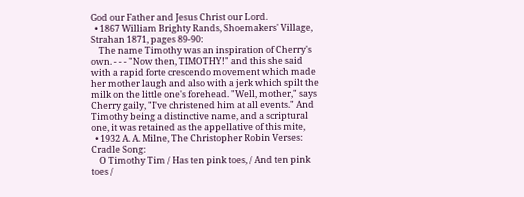God our Father and Jesus Christ our Lord.
  • 1867 William Brighty Rands, Shoemakers' Village, Strahan 1871, pages 89-90:
    The name Timothy was an inspiration of Cherry's own. - - - "Now then, TIMOTHY!" and this she said with a rapid forte crescendo movement which made her mother laugh and also with a jerk which spilt the milk on the little one's forehead. "Well, mother," says Cherry gaily, "I've christened him at all events." And Timothy being a distinctive name, and a scriptural one, it was retained as the appellative of this mite,
  • 1932 A. A. Milne, The Christopher Robin Verses: Cradle Song:
    O Timothy Tim / Has ten pink toes, / And ten pink toes /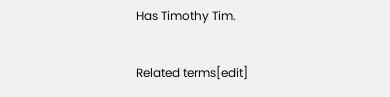Has Timothy Tim.

Related terms[edit]